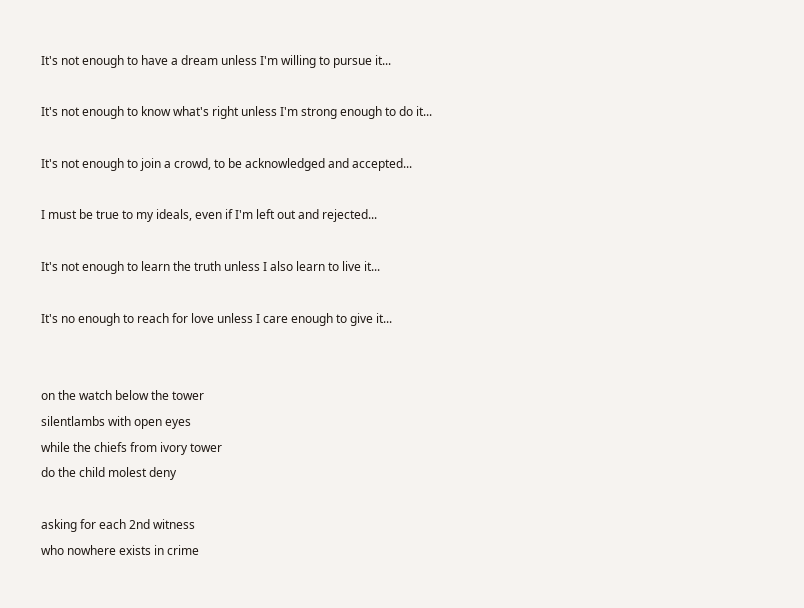It's not enough to have a dream unless I'm willing to pursue it...

It's not enough to know what's right unless I'm strong enough to do it...

It's not enough to join a crowd, to be acknowledged and accepted...

I must be true to my ideals, even if I'm left out and rejected...

It's not enough to learn the truth unless I also learn to live it...

It's no enough to reach for love unless I care enough to give it...


on the watch below the tower
silentlambs with open eyes
while the chiefs from ivory tower
do the child molest deny

asking for each 2nd witness
who nowhere exists in crime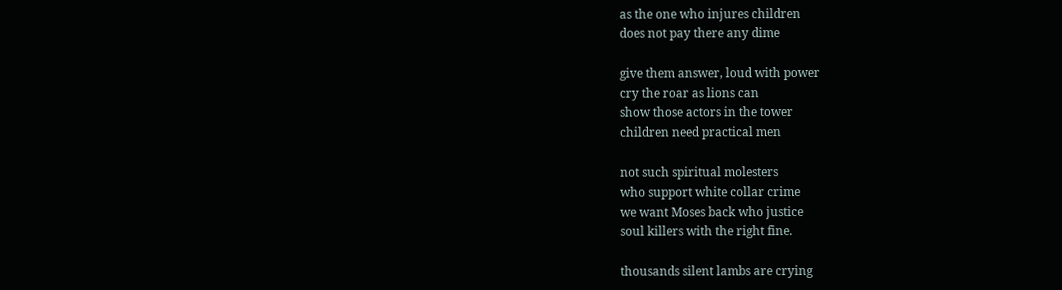as the one who injures children
does not pay there any dime

give them answer, loud with power
cry the roar as lions can
show those actors in the tower
children need practical men

not such spiritual molesters
who support white collar crime
we want Moses back who justice
soul killers with the right fine.

thousands silent lambs are crying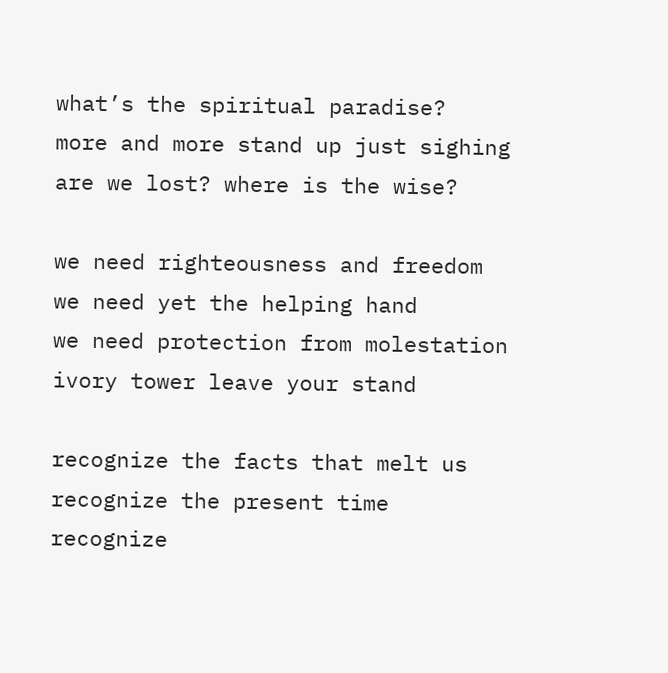what’s the spiritual paradise?
more and more stand up just sighing
are we lost? where is the wise?

we need righteousness and freedom
we need yet the helping hand
we need protection from molestation
ivory tower leave your stand

recognize the facts that melt us
recognize the present time
recognize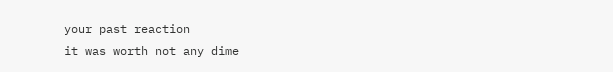your past reaction
it was worth not any dime